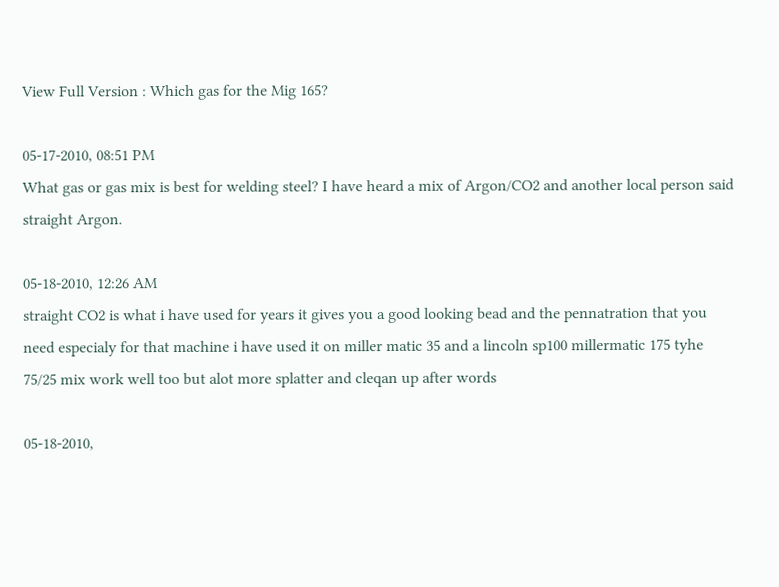View Full Version : Which gas for the Mig 165?

05-17-2010, 08:51 PM
What gas or gas mix is best for welding steel? I have heard a mix of Argon/CO2 and another local person said straight Argon.

05-18-2010, 12:26 AM
straight CO2 is what i have used for years it gives you a good looking bead and the pennatration that you need especialy for that machine i have used it on miller matic 35 and a lincoln sp100 millermatic 175 tyhe 75/25 mix work well too but alot more splatter and cleqan up after words

05-18-2010,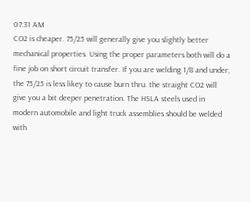07:31 AM
CO2 is cheaper. 75/25 will generally give you slightly better mechanical properties. Using the proper parameters both will do a fine job on short circuit transfer. If you are welding 1/8 and under, the 75/25 is less likey to cause burn thru. the straight CO2 will give you a bit deeper penetration. The HSLA steels used in modern automobile and light truck assemblies should be welded with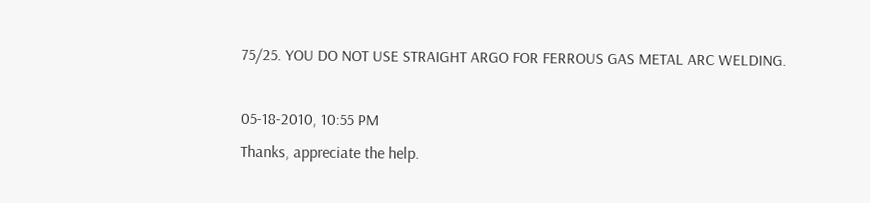75/25. YOU DO NOT USE STRAIGHT ARGO FOR FERROUS GAS METAL ARC WELDING.

05-18-2010, 10:55 PM
Thanks, appreciate the help.